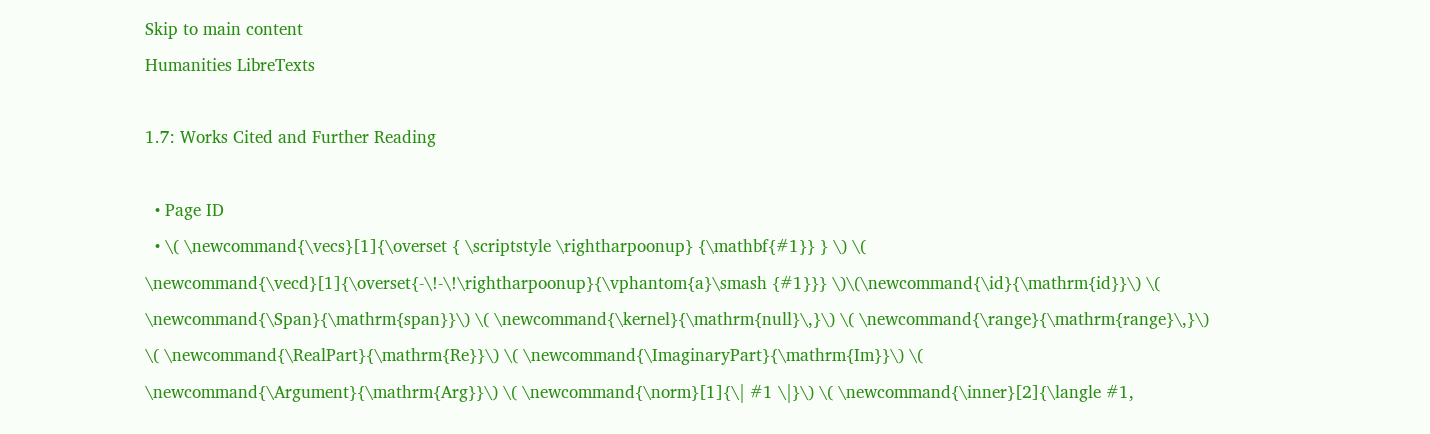Skip to main content
Humanities LibreTexts

1.7: Works Cited and Further Reading

  • Page ID
  • \( \newcommand{\vecs}[1]{\overset { \scriptstyle \rightharpoonup} {\mathbf{#1}} } \) \( \newcommand{\vecd}[1]{\overset{-\!-\!\rightharpoonup}{\vphantom{a}\smash {#1}}} \)\(\newcommand{\id}{\mathrm{id}}\) \( \newcommand{\Span}{\mathrm{span}}\) \( \newcommand{\kernel}{\mathrm{null}\,}\) \( \newcommand{\range}{\mathrm{range}\,}\) \( \newcommand{\RealPart}{\mathrm{Re}}\) \( \newcommand{\ImaginaryPart}{\mathrm{Im}}\) \( \newcommand{\Argument}{\mathrm{Arg}}\) \( \newcommand{\norm}[1]{\| #1 \|}\) \( \newcommand{\inner}[2]{\langle #1,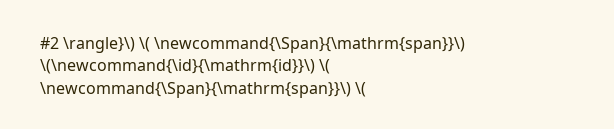#2 \rangle}\) \( \newcommand{\Span}{\mathrm{span}}\) \(\newcommand{\id}{\mathrm{id}}\) \( \newcommand{\Span}{\mathrm{span}}\) \(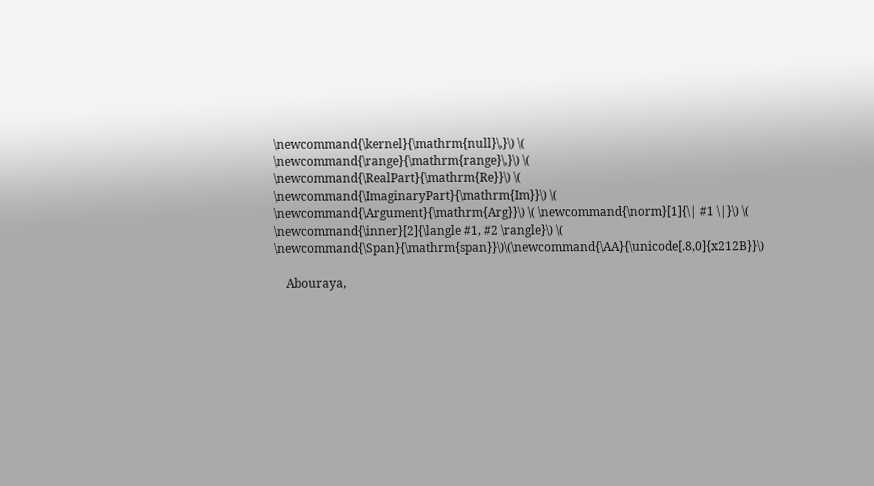\newcommand{\kernel}{\mathrm{null}\,}\) \( \newcommand{\range}{\mathrm{range}\,}\) \( \newcommand{\RealPart}{\mathrm{Re}}\) \( \newcommand{\ImaginaryPart}{\mathrm{Im}}\) \( \newcommand{\Argument}{\mathrm{Arg}}\) \( \newcommand{\norm}[1]{\| #1 \|}\) \( \newcommand{\inner}[2]{\langle #1, #2 \rangle}\) \( \newcommand{\Span}{\mathrm{span}}\)\(\newcommand{\AA}{\unicode[.8,0]{x212B}}\)

    Abouraya,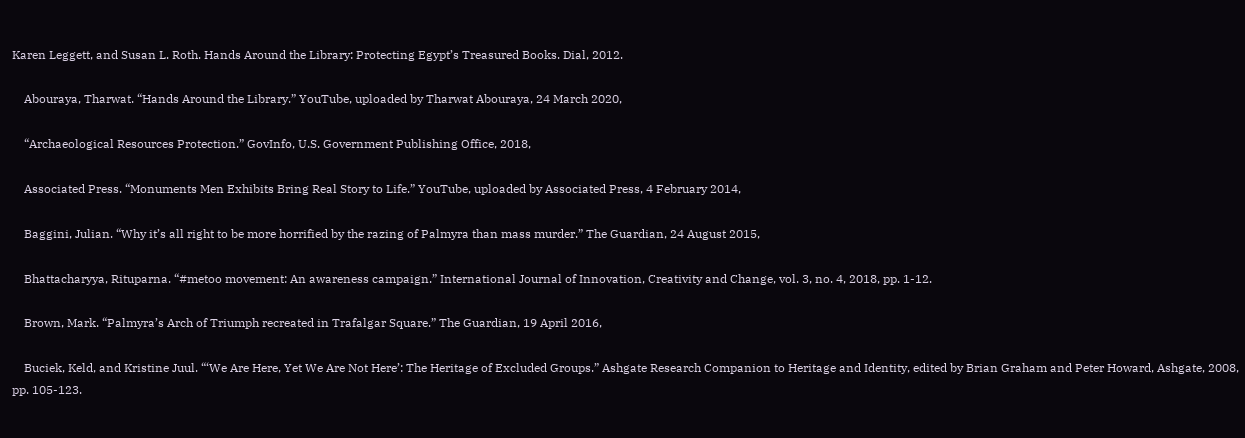Karen Leggett, and Susan L. Roth. Hands Around the Library: Protecting Egypt’s Treasured Books. Dial, 2012.

    Abouraya, Tharwat. “Hands Around the Library.” YouTube, uploaded by Tharwat Abouraya, 24 March 2020,

    “Archaeological Resources Protection.” GovInfo, U.S. Government Publishing Office, 2018,

    Associated Press. “Monuments Men Exhibits Bring Real Story to Life.” YouTube, uploaded by Associated Press, 4 February 2014,

    Baggini, Julian. “Why it’s all right to be more horrified by the razing of Palmyra than mass murder.” The Guardian, 24 August 2015,

    Bhattacharyya, Rituparna. “#metoo movement: An awareness campaign.” International Journal of Innovation, Creativity and Change, vol. 3, no. 4, 2018, pp. 1-12.

    Brown, Mark. “Palmyra’s Arch of Triumph recreated in Trafalgar Square.” The Guardian, 19 April 2016,

    Buciek, Keld, and Kristine Juul. “‘We Are Here, Yet We Are Not Here’: The Heritage of Excluded Groups.” Ashgate Research Companion to Heritage and Identity, edited by Brian Graham and Peter Howard, Ashgate, 2008, pp. 105-123.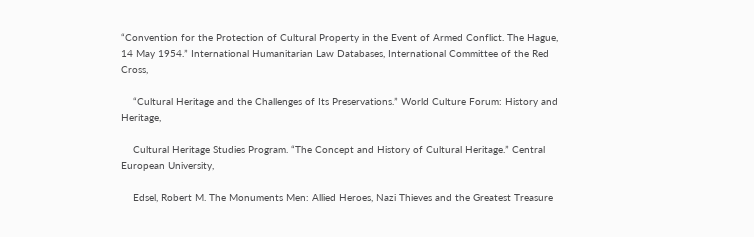“Convention for the Protection of Cultural Property in the Event of Armed Conflict. The Hague, 14 May 1954.” International Humanitarian Law Databases, International Committee of the Red Cross,

    “Cultural Heritage and the Challenges of Its Preservations.” World Culture Forum: History and Heritage,

    Cultural Heritage Studies Program. “The Concept and History of Cultural Heritage.” Central European University,

    Edsel, Robert M. The Monuments Men: Allied Heroes, Nazi Thieves and the Greatest Treasure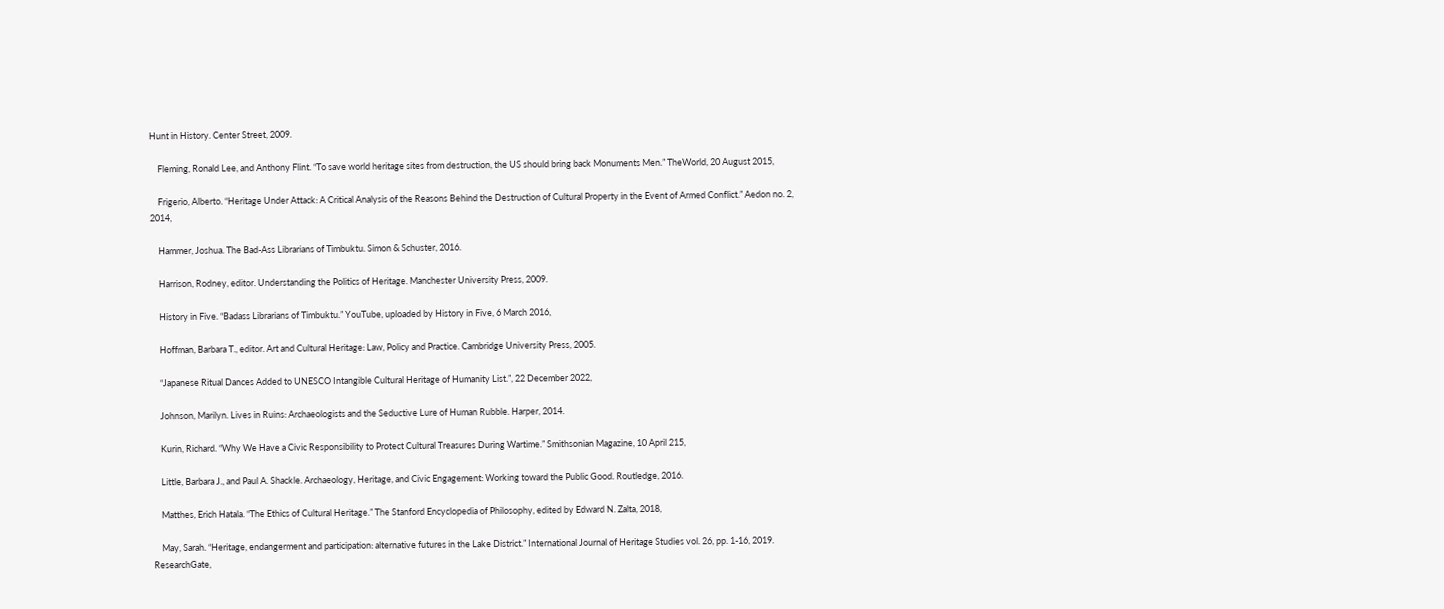Hunt in History. Center Street, 2009.

    Fleming, Ronald Lee, and Anthony Flint. “To save world heritage sites from destruction, the US should bring back Monuments Men.” TheWorld, 20 August 2015,

    Frigerio, Alberto. “Heritage Under Attack: A Critical Analysis of the Reasons Behind the Destruction of Cultural Property in the Event of Armed Conflict.” Aedon no. 2, 2014,

    Hammer, Joshua. The Bad-Ass Librarians of Timbuktu. Simon & Schuster, 2016.

    Harrison, Rodney, editor. Understanding the Politics of Heritage. Manchester University Press, 2009.

    History in Five. “Badass Librarians of Timbuktu.” YouTube, uploaded by History in Five, 6 March 2016,

    Hoffman, Barbara T., editor. Art and Cultural Heritage: Law, Policy and Practice. Cambridge University Press, 2005.

    “Japanese Ritual Dances Added to UNESCO Intangible Cultural Heritage of Humanity List.”, 22 December 2022,

    Johnson, Marilyn. Lives in Ruins: Archaeologists and the Seductive Lure of Human Rubble. Harper, 2014.

    Kurin, Richard. “Why We Have a Civic Responsibility to Protect Cultural Treasures During Wartime.” Smithsonian Magazine, 10 April 215,

    Little, Barbara J., and Paul A. Shackle. Archaeology, Heritage, and Civic Engagement: Working toward the Public Good. Routledge, 2016.

    Matthes, Erich Hatala. “The Ethics of Cultural Heritage.” The Stanford Encyclopedia of Philosophy, edited by Edward N. Zalta, 2018,

    May, Sarah. “Heritage, endangerment and participation: alternative futures in the Lake District.” International Journal of Heritage Studies vol. 26, pp. 1-16, 2019. ResearchGate,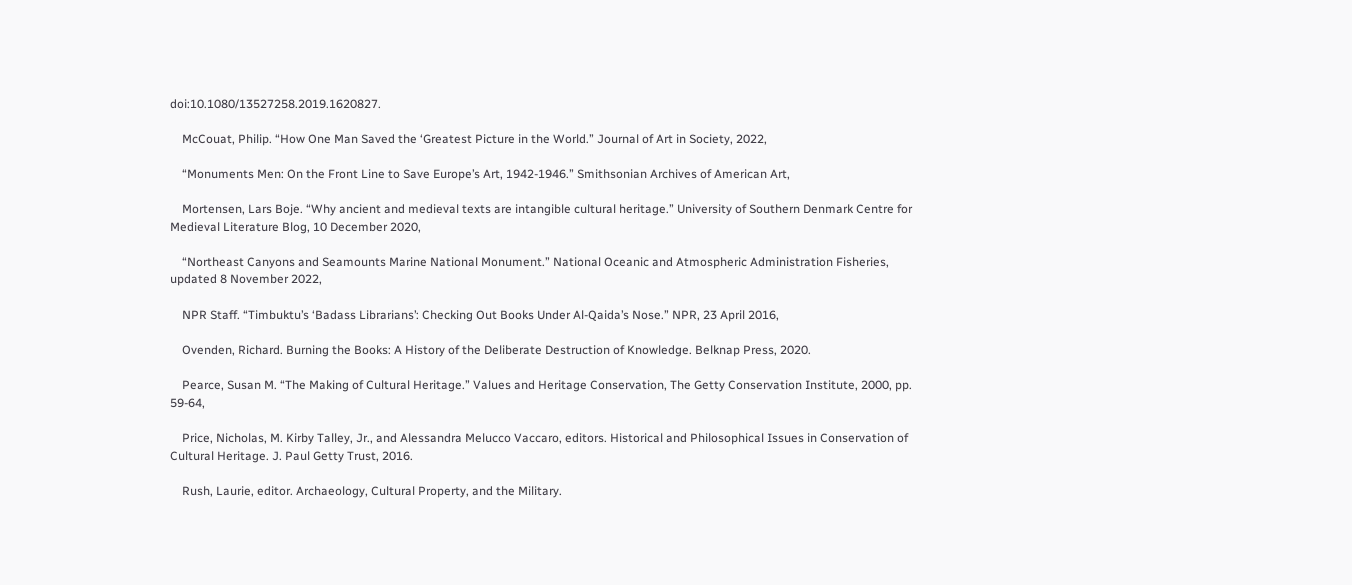doi:10.1080/13527258.2019.1620827.

    McCouat, Philip. “How One Man Saved the ‘Greatest Picture in the World.” Journal of Art in Society, 2022,

    “Monuments Men: On the Front Line to Save Europe’s Art, 1942-1946.” Smithsonian Archives of American Art,

    Mortensen, Lars Boje. “Why ancient and medieval texts are intangible cultural heritage.” University of Southern Denmark Centre for Medieval Literature Blog, 10 December 2020,

    “Northeast Canyons and Seamounts Marine National Monument.” National Oceanic and Atmospheric Administration Fisheries, updated 8 November 2022,

    NPR Staff. “Timbuktu’s ‘Badass Librarians’: Checking Out Books Under Al-Qaida’s Nose.” NPR, 23 April 2016,

    Ovenden, Richard. Burning the Books: A History of the Deliberate Destruction of Knowledge. Belknap Press, 2020.

    Pearce, Susan M. “The Making of Cultural Heritage.” Values and Heritage Conservation, The Getty Conservation Institute, 2000, pp. 59-64,

    Price, Nicholas, M. Kirby Talley, Jr., and Alessandra Melucco Vaccaro, editors. Historical and Philosophical Issues in Conservation of Cultural Heritage. J. Paul Getty Trust, 2016.

    Rush, Laurie, editor. Archaeology, Cultural Property, and the Military.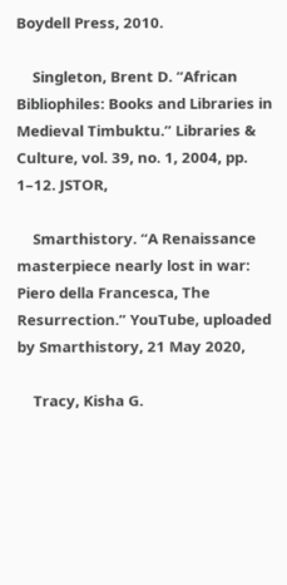Boydell Press, 2010.

    Singleton, Brent D. “African Bibliophiles: Books and Libraries in Medieval Timbuktu.” Libraries & Culture, vol. 39, no. 1, 2004, pp. 1–12. JSTOR,

    Smarthistory. “A Renaissance masterpiece nearly lost in war: Piero della Francesca, The Resurrection.” YouTube, uploaded by Smarthistory, 21 May 2020,

    Tracy, Kisha G.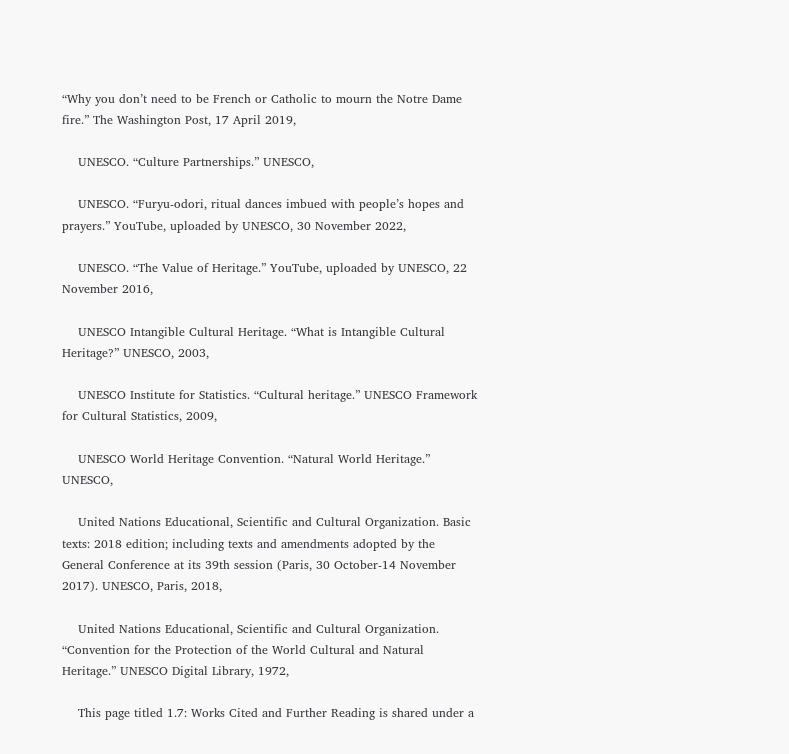“Why you don’t need to be French or Catholic to mourn the Notre Dame fire.” The Washington Post, 17 April 2019,

    UNESCO. “Culture Partnerships.” UNESCO,

    UNESCO. “Furyu-odori, ritual dances imbued with people’s hopes and prayers.” YouTube, uploaded by UNESCO, 30 November 2022,

    UNESCO. “The Value of Heritage.” YouTube, uploaded by UNESCO, 22 November 2016,

    UNESCO Intangible Cultural Heritage. “What is Intangible Cultural Heritage?” UNESCO, 2003,

    UNESCO Institute for Statistics. “Cultural heritage.” UNESCO Framework for Cultural Statistics, 2009,

    UNESCO World Heritage Convention. “Natural World Heritage.” UNESCO,

    United Nations Educational, Scientific and Cultural Organization. Basic texts: 2018 edition; including texts and amendments adopted by the General Conference at its 39th session (Paris, 30 October-14 November 2017). UNESCO, Paris, 2018,

    United Nations Educational, Scientific and Cultural Organization. “Convention for the Protection of the World Cultural and Natural Heritage.” UNESCO Digital Library, 1972,

    This page titled 1.7: Works Cited and Further Reading is shared under a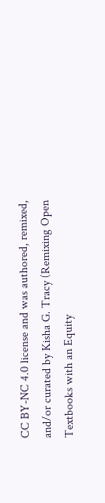CC BY-NC 4.0 license and was authored, remixed, and/or curated by Kisha G. Tracy (Remixing Open Textbooks with an Equity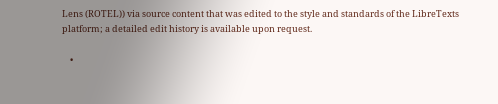Lens (ROTEL)) via source content that was edited to the style and standards of the LibreTexts platform; a detailed edit history is available upon request.

    •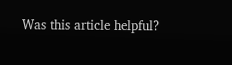Was this article helpful?